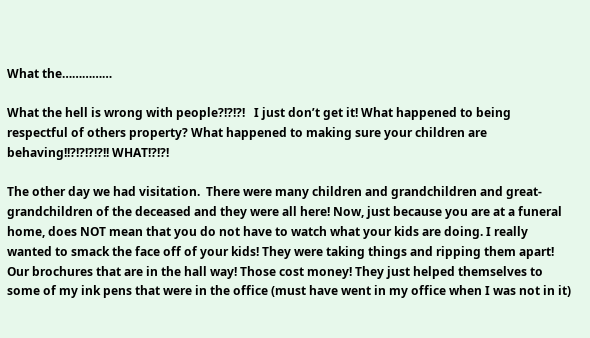What the……………

What the hell is wrong with people?!?!?!   I just don’t get it! What happened to being respectful of others property? What happened to making sure your children are behaving!!?!?!?!?!! WHAT!?!?!

The other day we had visitation.  There were many children and grandchildren and great-grandchildren of the deceased and they were all here! Now, just because you are at a funeral home, does NOT mean that you do not have to watch what your kids are doing. I really wanted to smack the face off of your kids! They were taking things and ripping them apart! Our brochures that are in the hall way! Those cost money! They just helped themselves to some of my ink pens that were in the office (must have went in my office when I was not in it)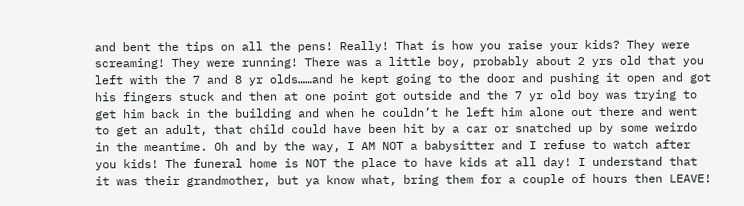and bent the tips on all the pens! Really! That is how you raise your kids? They were screaming! They were running! There was a little boy, probably about 2 yrs old that you left with the 7 and 8 yr olds……and he kept going to the door and pushing it open and got his fingers stuck and then at one point got outside and the 7 yr old boy was trying to get him back in the building and when he couldn’t he left him alone out there and went to get an adult, that child could have been hit by a car or snatched up by some weirdo in the meantime. Oh and by the way, I AM NOT a babysitter and I refuse to watch after you kids! The funeral home is NOT the place to have kids at all day! I understand that it was their grandmother, but ya know what, bring them for a couple of hours then LEAVE!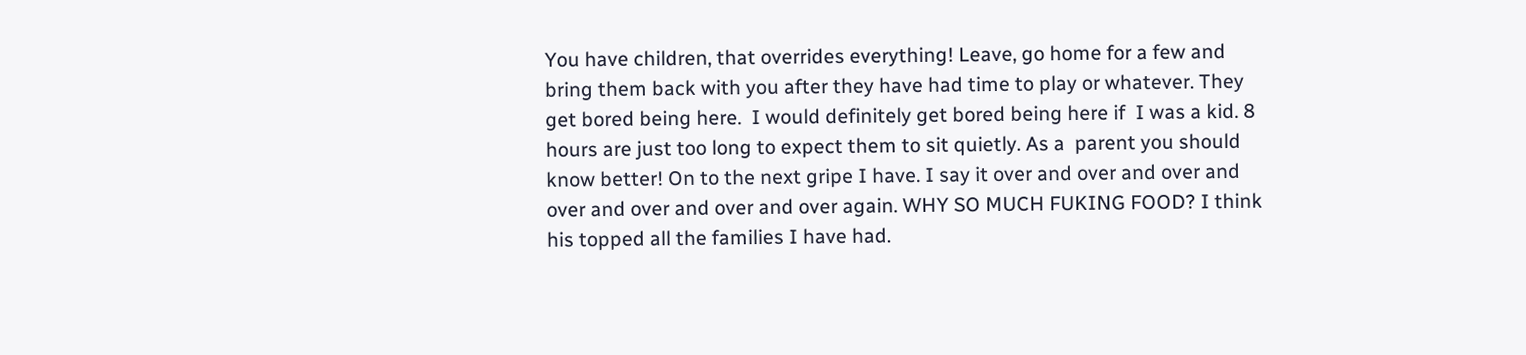You have children, that overrides everything! Leave, go home for a few and bring them back with you after they have had time to play or whatever. They get bored being here.  I would definitely get bored being here if  I was a kid. 8 hours are just too long to expect them to sit quietly. As a  parent you should know better! On to the next gripe I have. I say it over and over and over and over and over and over and over again. WHY SO MUCH FUKING FOOD? I think his topped all the families I have had.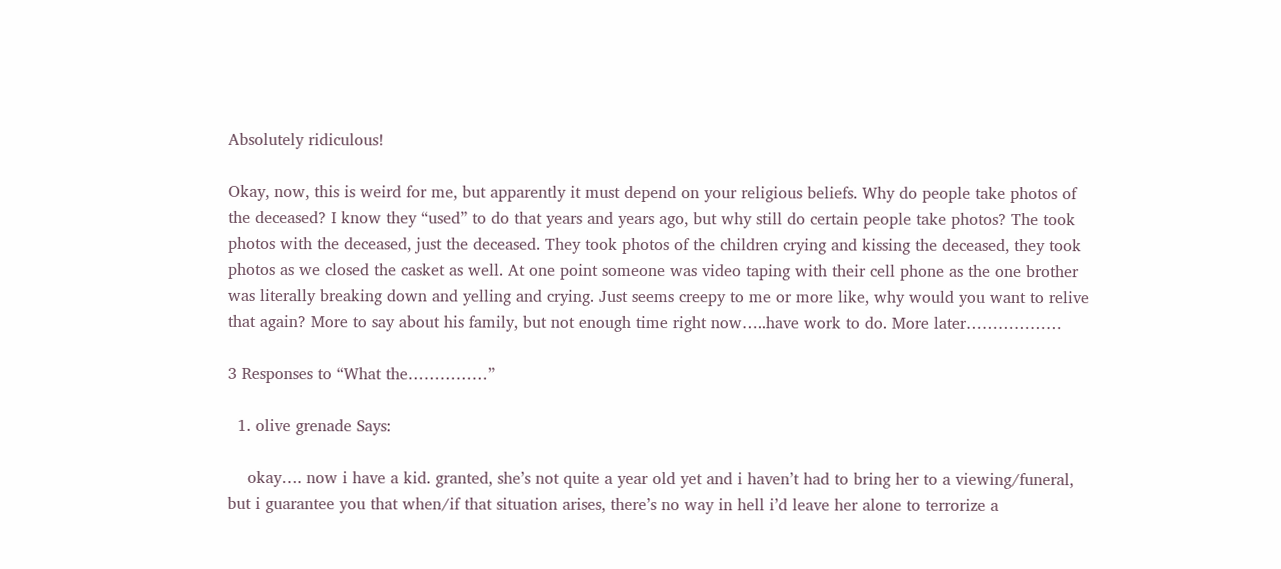Absolutely ridiculous!

Okay, now, this is weird for me, but apparently it must depend on your religious beliefs. Why do people take photos of the deceased? I know they “used” to do that years and years ago, but why still do certain people take photos? The took photos with the deceased, just the deceased. They took photos of the children crying and kissing the deceased, they took photos as we closed the casket as well. At one point someone was video taping with their cell phone as the one brother was literally breaking down and yelling and crying. Just seems creepy to me or more like, why would you want to relive that again? More to say about his family, but not enough time right now…..have work to do. More later………………

3 Responses to “What the……………”

  1. olive grenade Says:

    okay…. now i have a kid. granted, she’s not quite a year old yet and i haven’t had to bring her to a viewing/funeral, but i guarantee you that when/if that situation arises, there’s no way in hell i’d leave her alone to terrorize a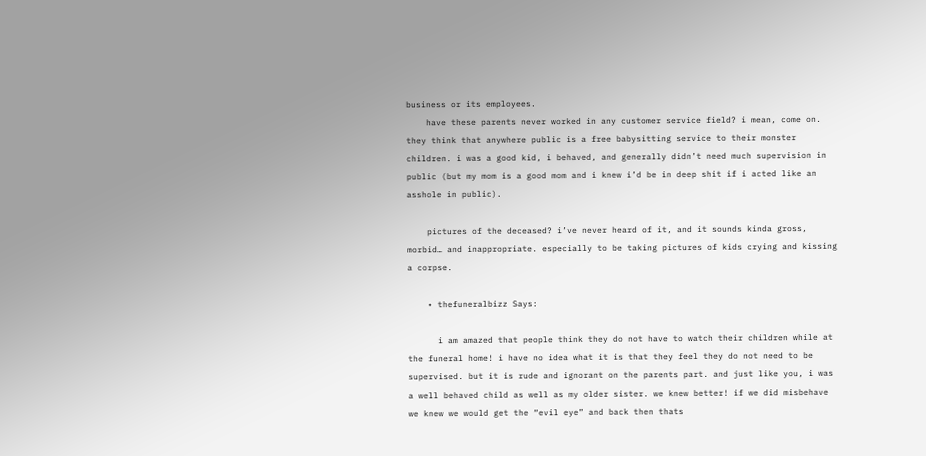business or its employees.
    have these parents never worked in any customer service field? i mean, come on. they think that anywhere public is a free babysitting service to their monster children. i was a good kid, i behaved, and generally didn’t need much supervision in public (but my mom is a good mom and i knew i’d be in deep shit if i acted like an asshole in public).

    pictures of the deceased? i’ve never heard of it, and it sounds kinda gross, morbid… and inappropriate. especially to be taking pictures of kids crying and kissing a corpse.

    • thefuneralbizz Says:

      i am amazed that people think they do not have to watch their children while at the funeral home! i have no idea what it is that they feel they do not need to be supervised. but it is rude and ignorant on the parents part. and just like you, i was a well behaved child as well as my older sister. we knew better! if we did misbehave we knew we would get the “evil eye” and back then thats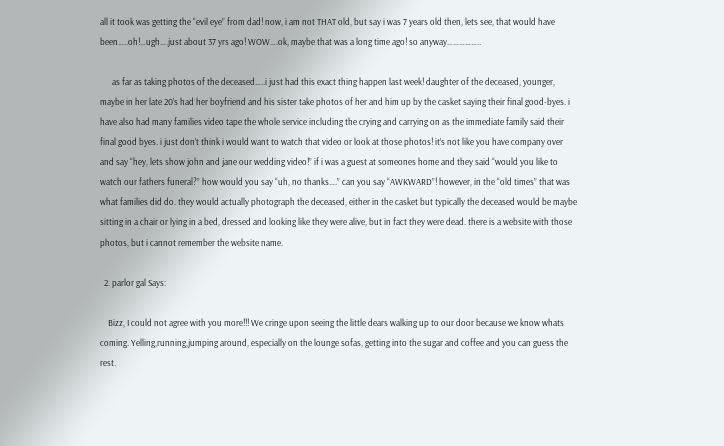all it took was getting the “evil eye” from dad! now, i am not THAT old, but say i was 7 years old then, lets see, that would have been…..oh!…ugh….just about 37 yrs ago! WOW….ok, maybe that was a long time ago! so anyway……………..

      as far as taking photos of the deceased…..i just had this exact thing happen last week! daughter of the deceased, younger, maybe in her late 20’s had her boyfriend and his sister take photos of her and him up by the casket saying their final good-byes. i have also had many families video tape the whole service including the crying and carrying on as the immediate family said their final good byes. i just don’t think i would want to watch that video or look at those photos! it’s not like you have company over and say “hey, lets show john and jane our wedding video!” if i was a guest at someones home and they said “would you like to watch our fathers funeral?” how would you say “uh, no thanks….” can you say “AWKWARD”! however, in the “old times” that was what families did do. they would actually photograph the deceased, either in the casket but typically the deceased would be maybe sitting in a chair or lying in a bed, dressed and looking like they were alive, but in fact they were dead. there is a website with those photos, but i cannot remember the website name.

  2. parlor gal Says:

    Bizz, I could not agree with you more!!! We cringe upon seeing the little dears walking up to our door because we know whats coming. Yelling,running,jumping around, especially on the lounge sofas, getting into the sugar and coffee and you can guess the rest.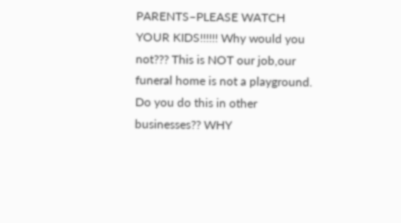PARENTS–PLEASE WATCH YOUR KIDS!!!!!! Why would you not??? This is NOT our job,our funeral home is not a playground. Do you do this in other businesses?? WHY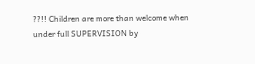??!! Children are more than welcome when under full SUPERVISION by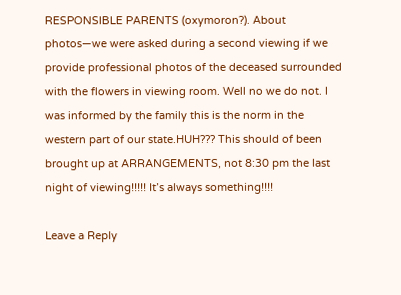RESPONSIBLE PARENTS (oxymoron?). About photos—we were asked during a second viewing if we provide professional photos of the deceased surrounded with the flowers in viewing room. Well no we do not. I was informed by the family this is the norm in the western part of our state.HUH??? This should of been brought up at ARRANGEMENTS, not 8:30 pm the last night of viewing!!!!! It’s always something!!!!

Leave a Reply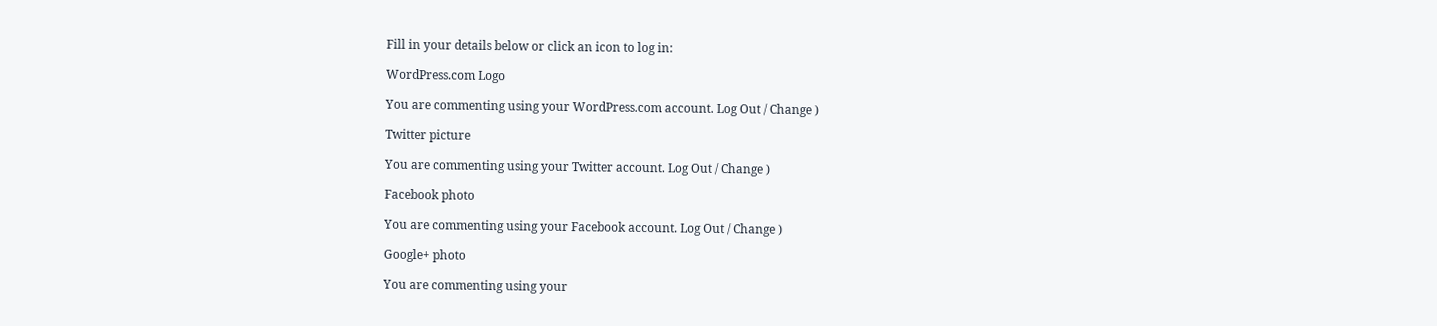Fill in your details below or click an icon to log in:

WordPress.com Logo

You are commenting using your WordPress.com account. Log Out / Change )

Twitter picture

You are commenting using your Twitter account. Log Out / Change )

Facebook photo

You are commenting using your Facebook account. Log Out / Change )

Google+ photo

You are commenting using your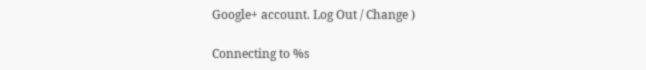Google+ account. Log Out / Change )

Connecting to %s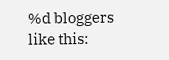%d bloggers like this: